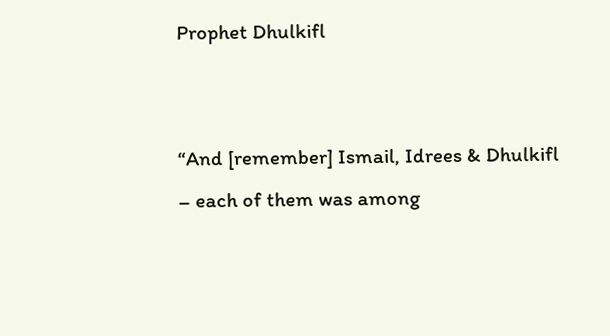Prophet Dhulkifl


“And [remember] Ismail, Idrees & Dhulkifl – each of them was among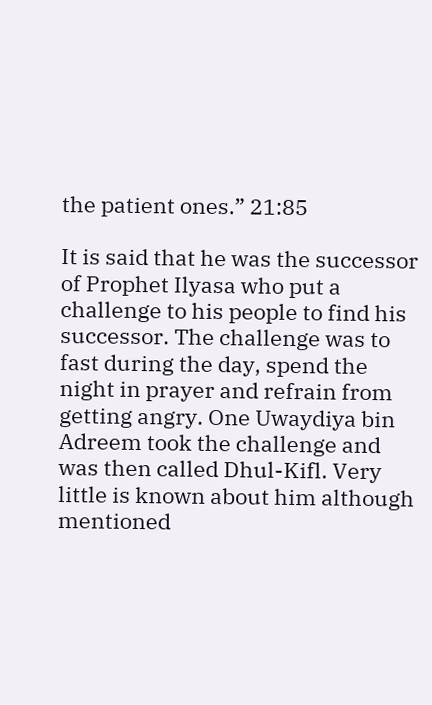the patient ones.” 21:85

It is said that he was the successor of Prophet Ilyasa who put a challenge to his people to find his successor. The challenge was to fast during the day, spend the night in prayer and refrain from getting angry. One Uwaydiya bin Adreem took the challenge and was then called Dhul-Kifl. Very little is known about him although mentioned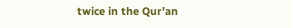twice in the Qur’an